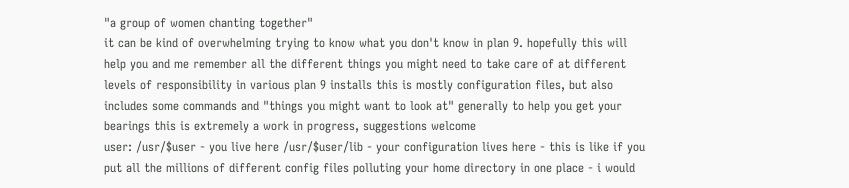"a group of women chanting together"
it can be kind of overwhelming trying to know what you don't know in plan 9. hopefully this will help you and me remember all the different things you might need to take care of at different levels of responsibility in various plan 9 installs this is mostly configuration files, but also includes some commands and "things you might want to look at" generally to help you get your bearings this is extremely a work in progress, suggestions welcome
user: /usr/$user - you live here /usr/$user/lib - your configuration lives here - this is like if you put all the millions of different config files polluting your home directory in one place - i would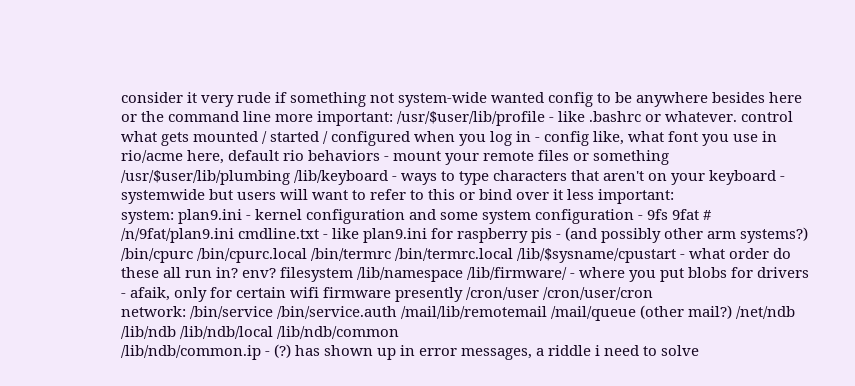consider it very rude if something not system-wide wanted config to be anywhere besides here or the command line more important: /usr/$user/lib/profile - like .bashrc or whatever. control what gets mounted / started / configured when you log in - config like, what font you use in rio/acme here, default rio behaviors - mount your remote files or something /usr/$user/lib/plumbing /lib/keyboard - ways to type characters that aren't on your keyboard - systemwide but users will want to refer to this or bind over it less important:
system: plan9.ini - kernel configuration and some system configuration - 9fs 9fat # /n/9fat/plan9.ini cmdline.txt - like plan9.ini for raspberry pis - (and possibly other arm systems?) /bin/cpurc /bin/cpurc.local /bin/termrc /bin/termrc.local /lib/$sysname/cpustart - what order do these all run in? env? filesystem /lib/namespace /lib/firmware/ - where you put blobs for drivers - afaik, only for certain wifi firmware presently /cron/user /cron/user/cron
network: /bin/service /bin/service.auth /mail/lib/remotemail /mail/queue (other mail?) /net/ndb /lib/ndb /lib/ndb/local /lib/ndb/common
/lib/ndb/common.ip - (?) has shown up in error messages, a riddle i need to solve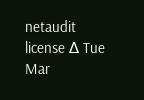netaudit
license ∆ Tue Mar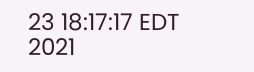23 18:17:17 EDT 2021